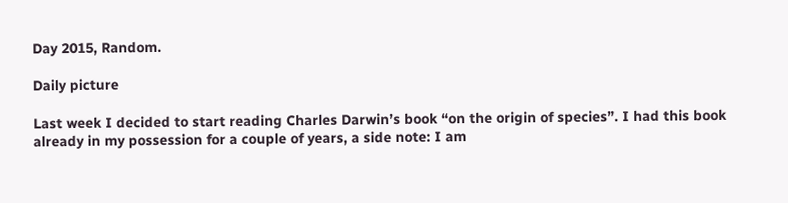Day 2015, Random.

Daily picture

Last week I decided to start reading Charles Darwin’s book “on the origin of species”. I had this book already in my possession for a couple of years, a side note: I am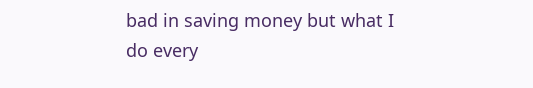bad in saving money but what I do every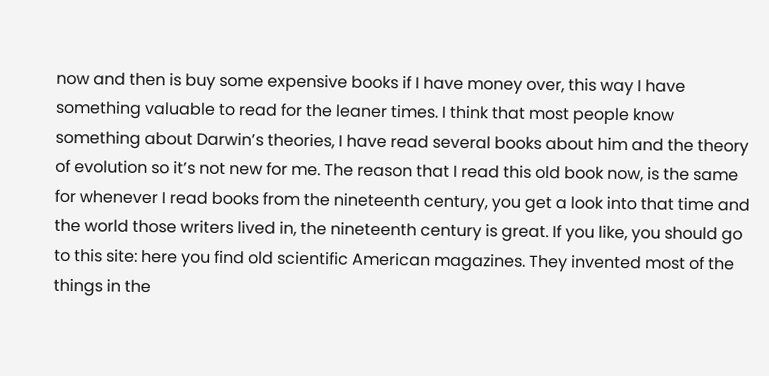now and then is buy some expensive books if I have money over, this way I have something valuable to read for the leaner times. I think that most people know something about Darwin’s theories, I have read several books about him and the theory of evolution so it’s not new for me. The reason that I read this old book now, is the same for whenever I read books from the nineteenth century, you get a look into that time and the world those writers lived in, the nineteenth century is great. If you like, you should go to this site: here you find old scientific American magazines. They invented most of the things in the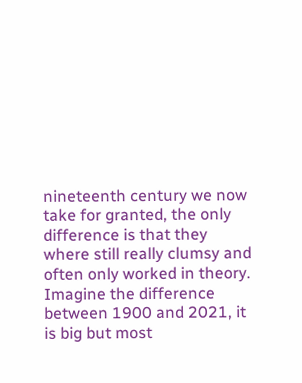nineteenth century we now take for granted, the only difference is that they where still really clumsy and often only worked in theory. Imagine the difference between 1900 and 2021, it is big but most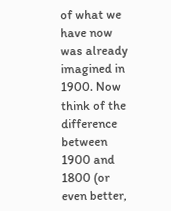of what we have now was already imagined in 1900. Now think of the difference between 1900 and 1800 (or even better,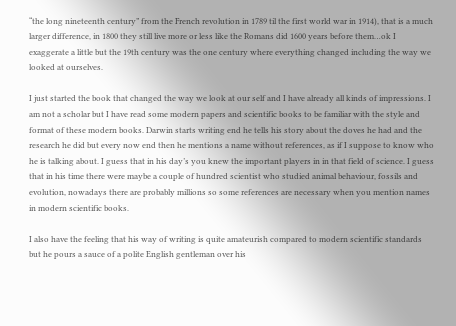“the long nineteenth century” from the French revolution in 1789 til the first world war in 1914), that is a much larger difference, in 1800 they still live more or less like the Romans did 1600 years before them…ok I exaggerate a little but the 19th century was the one century where everything changed including the way we looked at ourselves.

I just started the book that changed the way we look at our self and I have already all kinds of impressions. I am not a scholar but I have read some modern papers and scientific books to be familiar with the style and format of these modern books. Darwin starts writing end he tells his story about the doves he had and the research he did but every now end then he mentions a name without references, as if I suppose to know who he is talking about. I guess that in his day’s you knew the important players in in that field of science. I guess that in his time there were maybe a couple of hundred scientist who studied animal behaviour, fossils and evolution, nowadays there are probably millions so some references are necessary when you mention names in modern scientific books.

I also have the feeling that his way of writing is quite amateurish compared to modern scientific standards but he pours a sauce of a polite English gentleman over his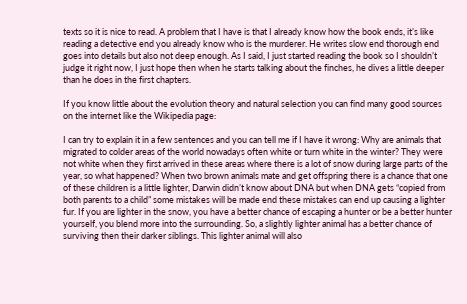texts so it is nice to read. A problem that I have is that I already know how the book ends, it’s like reading a detective end you already know who is the murderer. He writes slow end thorough end goes into details but also not deep enough. As I said, I just started reading the book so I shouldn’t judge it right now, I just hope then when he starts talking about the finches, he dives a little deeper than he does in the first chapters.

If you know little about the evolution theory and natural selection you can find many good sources on the internet like the Wikipedia page:

I can try to explain it in a few sentences and you can tell me if I have it wrong: Why are animals that migrated to colder areas of the world nowadays often white or turn white in the winter? They were not white when they first arrived in these areas where there is a lot of snow during large parts of the year, so what happened? When two brown animals mate and get offspring there is a chance that one of these children is a little lighter, Darwin didn’t know about DNA but when DNA gets “copied from both parents to a child” some mistakes will be made end these mistakes can end up causing a lighter fur. If you are lighter in the snow, you have a better chance of escaping a hunter or be a better hunter yourself, you blend more into the surrounding. So, a slightly lighter animal has a better chance of surviving then their darker siblings. This lighter animal will also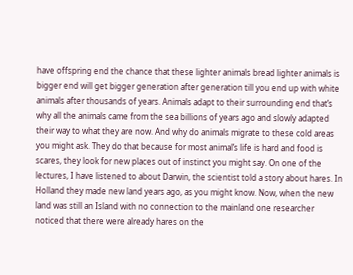have offspring end the chance that these lighter animals bread lighter animals is bigger end will get bigger generation after generation till you end up with white animals after thousands of years. Animals adapt to their surrounding end that’s why all the animals came from the sea billions of years ago and slowly adapted their way to what they are now. And why do animals migrate to these cold areas you might ask. They do that because for most animal’s life is hard and food is scares, they look for new places out of instinct you might say. On one of the lectures, I have listened to about Darwin, the scientist told a story about hares. In Holland they made new land years ago, as you might know. Now, when the new land was still an Island with no connection to the mainland one researcher noticed that there were already hares on the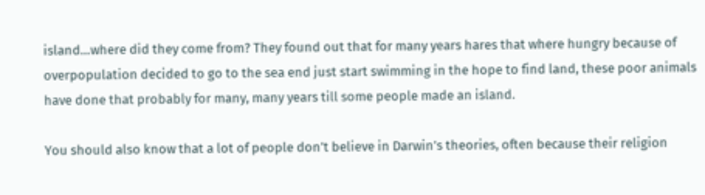island…where did they come from? They found out that for many years hares that where hungry because of overpopulation decided to go to the sea end just start swimming in the hope to find land, these poor animals have done that probably for many, many years till some people made an island.

You should also know that a lot of people don’t believe in Darwin’s theories, often because their religion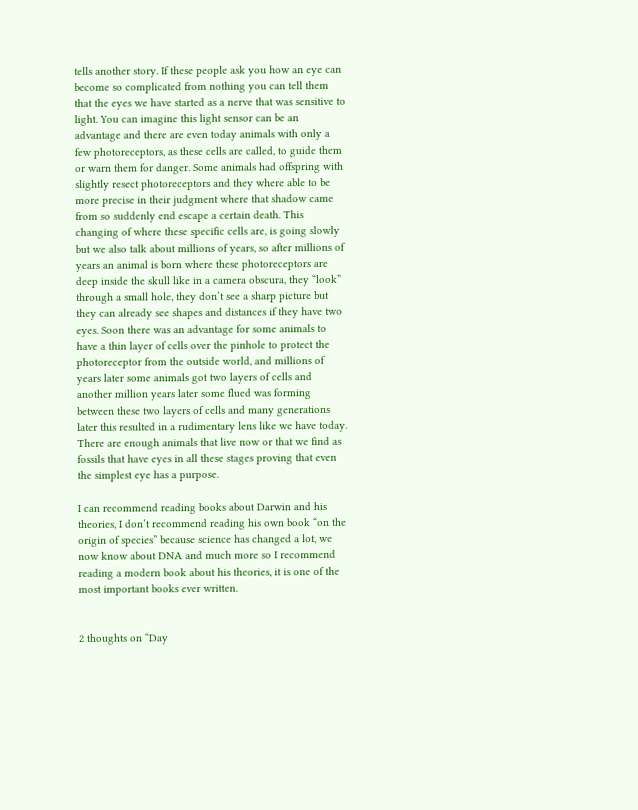tells another story. If these people ask you how an eye can become so complicated from nothing you can tell them that the eyes we have started as a nerve that was sensitive to light. You can imagine this light sensor can be an advantage and there are even today animals with only a few photoreceptors, as these cells are called, to guide them or warn them for danger. Some animals had offspring with slightly resect photoreceptors and they where able to be more precise in their judgment where that shadow came from so suddenly end escape a certain death. This changing of where these specific cells are, is going slowly but we also talk about millions of years, so after millions of years an animal is born where these photoreceptors are deep inside the skull like in a camera obscura, they “look” through a small hole, they don’t see a sharp picture but they can already see shapes and distances if they have two eyes. Soon there was an advantage for some animals to have a thin layer of cells over the pinhole to protect the photoreceptor from the outside world, and millions of years later some animals got two layers of cells and another million years later some flued was forming between these two layers of cells and many generations later this resulted in a rudimentary lens like we have today. There are enough animals that live now or that we find as fossils that have eyes in all these stages proving that even the simplest eye has a purpose.

I can recommend reading books about Darwin and his theories, I don’t recommend reading his own book “on the origin of species” because science has changed a lot, we now know about DNA and much more so I recommend reading a modern book about his theories, it is one of the most important books ever written.


2 thoughts on “Day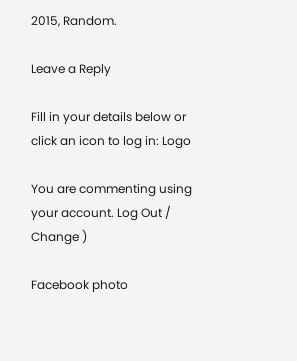2015, Random.

Leave a Reply

Fill in your details below or click an icon to log in: Logo

You are commenting using your account. Log Out /  Change )

Facebook photo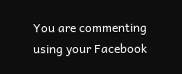You are commenting using your Facebook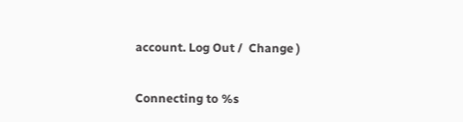account. Log Out /  Change )

Connecting to %s